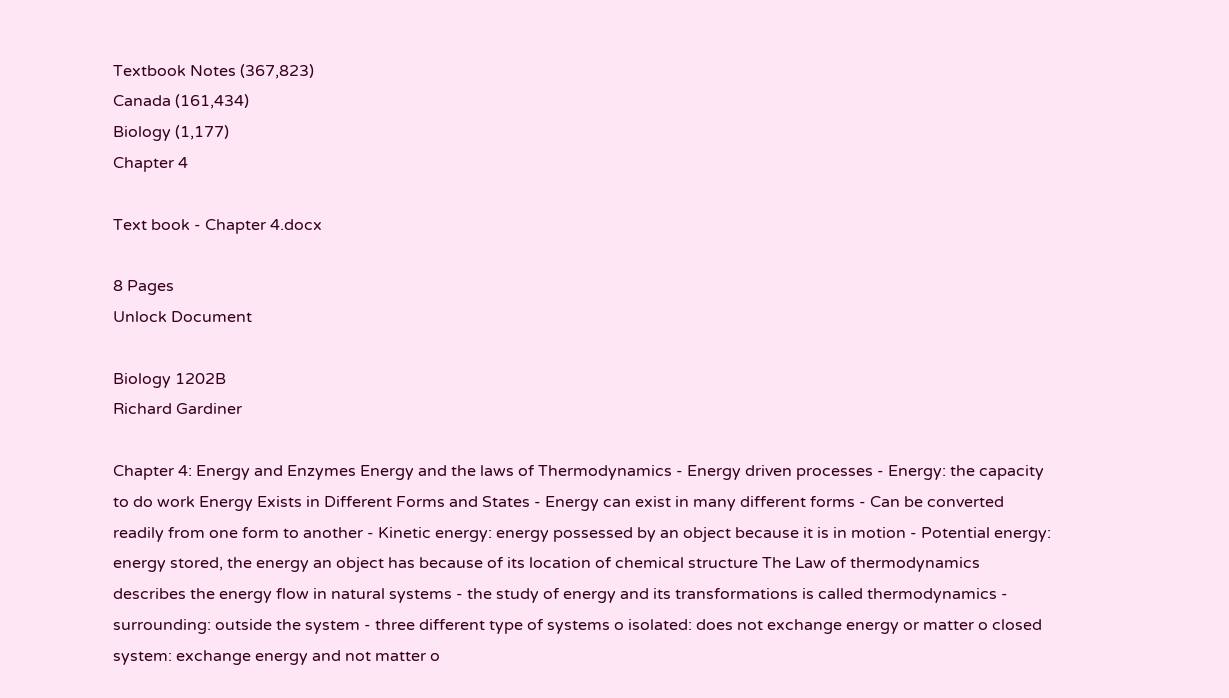Textbook Notes (367,823)
Canada (161,434)
Biology (1,177)
Chapter 4

Text book - Chapter 4.docx

8 Pages
Unlock Document

Biology 1202B
Richard Gardiner

Chapter 4: Energy and Enzymes Energy and the laws of Thermodynamics - Energy driven processes - Energy: the capacity to do work Energy Exists in Different Forms and States - Energy can exist in many different forms - Can be converted readily from one form to another - Kinetic energy: energy possessed by an object because it is in motion - Potential energy: energy stored, the energy an object has because of its location of chemical structure The Law of thermodynamics describes the energy flow in natural systems - the study of energy and its transformations is called thermodynamics - surrounding: outside the system - three different type of systems o isolated: does not exchange energy or matter o closed system: exchange energy and not matter o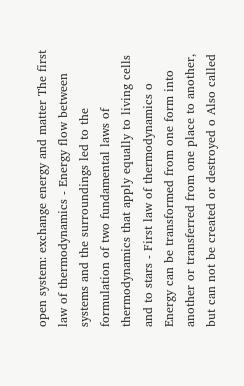open system: exchange energy and matter The first law of thermodynamics - Energy flow between systems and the surroundings led to the formulation of two fundamental laws of thermodynamics that apply equally to living cells and to stars - First law of thermodynamics o Energy can be transformed from one form into another or transferred from one place to another, but can not be created or destroyed o Also called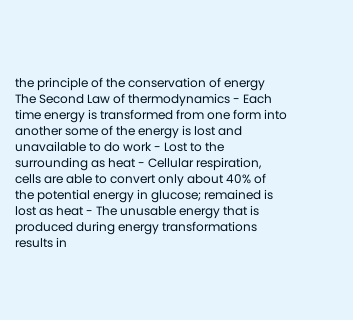the principle of the conservation of energy The Second Law of thermodynamics - Each time energy is transformed from one form into another some of the energy is lost and unavailable to do work - Lost to the surrounding as heat - Cellular respiration, cells are able to convert only about 40% of the potential energy in glucose; remained is lost as heat - The unusable energy that is produced during energy transformations results in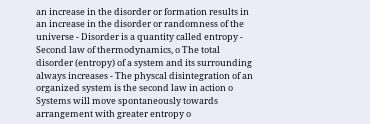an increase in the disorder or formation results in an increase in the disorder or randomness of the universe - Disorder is a quantity called entropy - Second law of thermodynamics, o The total disorder (entropy) of a system and its surrounding always increases - The physcal disintegration of an organized system is the second law in action o Systems will move spontaneously towards arrangement with greater entropy o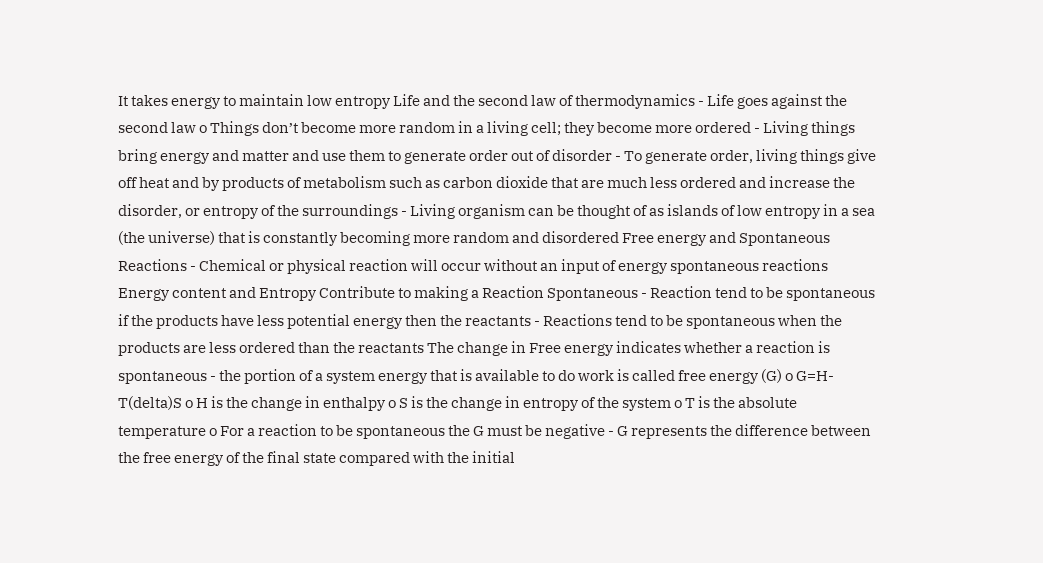It takes energy to maintain low entropy Life and the second law of thermodynamics - Life goes against the second law o Things don’t become more random in a living cell; they become more ordered - Living things bring energy and matter and use them to generate order out of disorder - To generate order, living things give off heat and by products of metabolism such as carbon dioxide that are much less ordered and increase the disorder, or entropy of the surroundings - Living organism can be thought of as islands of low entropy in a sea (the universe) that is constantly becoming more random and disordered Free energy and Spontaneous Reactions - Chemical or physical reaction will occur without an input of energy spontaneous reactions Energy content and Entropy Contribute to making a Reaction Spontaneous - Reaction tend to be spontaneous if the products have less potential energy then the reactants - Reactions tend to be spontaneous when the products are less ordered than the reactants The change in Free energy indicates whether a reaction is spontaneous - the portion of a system energy that is available to do work is called free energy (G) o G=H-T(delta)S o H is the change in enthalpy o S is the change in entropy of the system o T is the absolute temperature o For a reaction to be spontaneous the G must be negative - G represents the difference between the free energy of the final state compared with the initial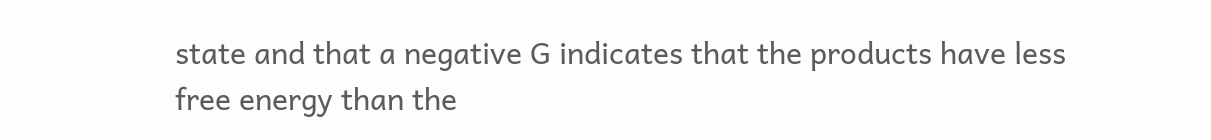state and that a negative G indicates that the products have less free energy than the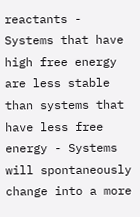reactants - Systems that have high free energy are less stable than systems that have less free energy - Systems will spontaneously change into a more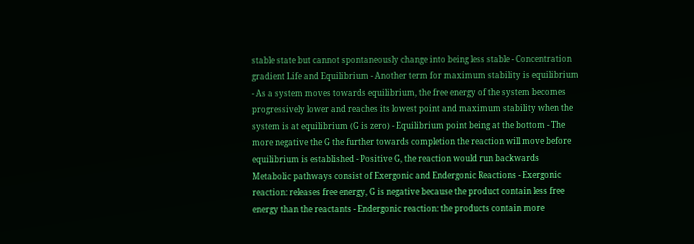stable state but cannot spontaneously change into being less stable - Concentration gradient Life and Equilibrium - Another term for maximum stability is equilibrium - As a system moves towards equilibrium, the free energy of the system becomes progressively lower and reaches its lowest point and maximum stability when the system is at equilibrium (G is zero) - Equilibrium point being at the bottom - The more negative the G the further towards completion the reaction will move before equilibrium is established - Positive G, the reaction would run backwards Metabolic pathways consist of Exergonic and Endergonic Reactions - Exergonic reaction: releases free energy, G is negative because the product contain less free energy than the reactants - Endergonic reaction: the products contain more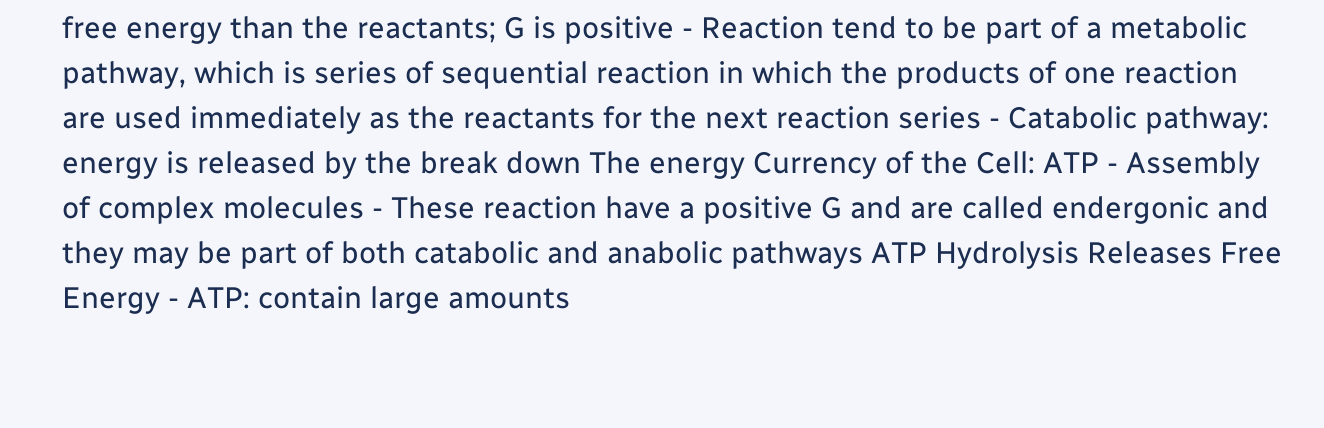free energy than the reactants; G is positive - Reaction tend to be part of a metabolic pathway, which is series of sequential reaction in which the products of one reaction are used immediately as the reactants for the next reaction series - Catabolic pathway: energy is released by the break down The energy Currency of the Cell: ATP - Assembly of complex molecules - These reaction have a positive G and are called endergonic and they may be part of both catabolic and anabolic pathways ATP Hydrolysis Releases Free Energy - ATP: contain large amounts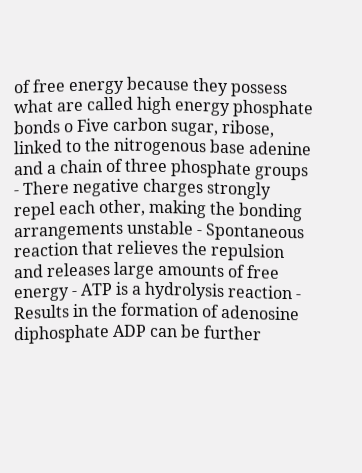of free energy because they possess what are called high energy phosphate bonds o Five carbon sugar, ribose, linked to the nitrogenous base adenine and a chain of three phosphate groups - There negative charges strongly repel each other, making the bonding arrangements unstable - Spontaneous reaction that relieves the repulsion and releases large amounts of free energy - ATP is a hydrolysis reaction - Results in the formation of adenosine diphosphate ADP can be further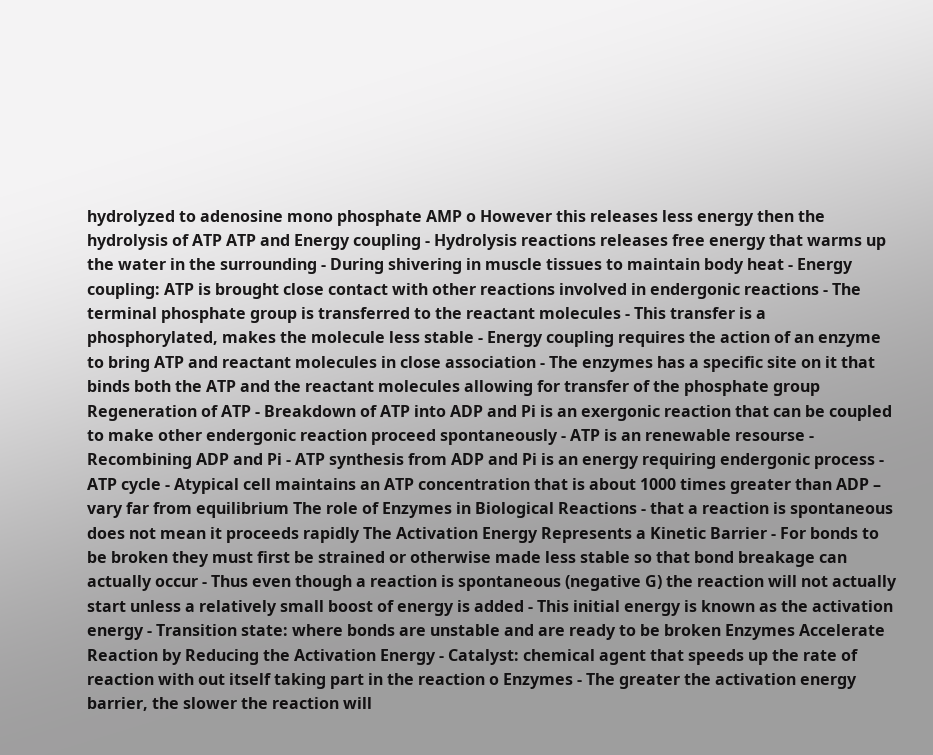hydrolyzed to adenosine mono phosphate AMP o However this releases less energy then the hydrolysis of ATP ATP and Energy coupling - Hydrolysis reactions releases free energy that warms up the water in the surrounding - During shivering in muscle tissues to maintain body heat - Energy coupling: ATP is brought close contact with other reactions involved in endergonic reactions - The terminal phosphate group is transferred to the reactant molecules - This transfer is a phosphorylated, makes the molecule less stable - Energy coupling requires the action of an enzyme to bring ATP and reactant molecules in close association - The enzymes has a specific site on it that binds both the ATP and the reactant molecules allowing for transfer of the phosphate group Regeneration of ATP - Breakdown of ATP into ADP and Pi is an exergonic reaction that can be coupled to make other endergonic reaction proceed spontaneously - ATP is an renewable resourse - Recombining ADP and Pi - ATP synthesis from ADP and Pi is an energy requiring endergonic process - ATP cycle - Atypical cell maintains an ATP concentration that is about 1000 times greater than ADP – vary far from equilibrium The role of Enzymes in Biological Reactions - that a reaction is spontaneous does not mean it proceeds rapidly The Activation Energy Represents a Kinetic Barrier - For bonds to be broken they must first be strained or otherwise made less stable so that bond breakage can actually occur - Thus even though a reaction is spontaneous (negative G) the reaction will not actually start unless a relatively small boost of energy is added - This initial energy is known as the activation energy - Transition state: where bonds are unstable and are ready to be broken Enzymes Accelerate Reaction by Reducing the Activation Energy - Catalyst: chemical agent that speeds up the rate of reaction with out itself taking part in the reaction o Enzymes - The greater the activation energy barrier, the slower the reaction will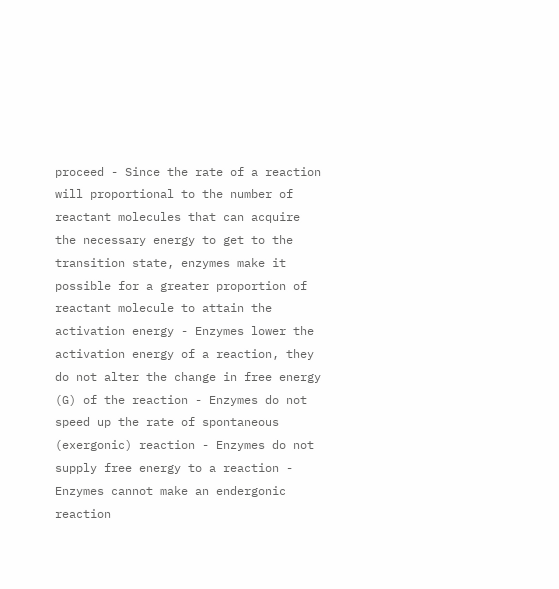proceed - Since the rate of a reaction will proportional to the number of reactant molecules that can acquire the necessary energy to get to the transition state, enzymes make it possible for a greater proportion of reactant molecule to attain the activation energy - Enzymes lower the activation energy of a reaction, they do not alter the change in free energy (G) of the reaction - Enzymes do not speed up the rate of spontaneous (exergonic) reaction - Enzymes do not supply free energy to a reaction - Enzymes cannot make an endergonic reaction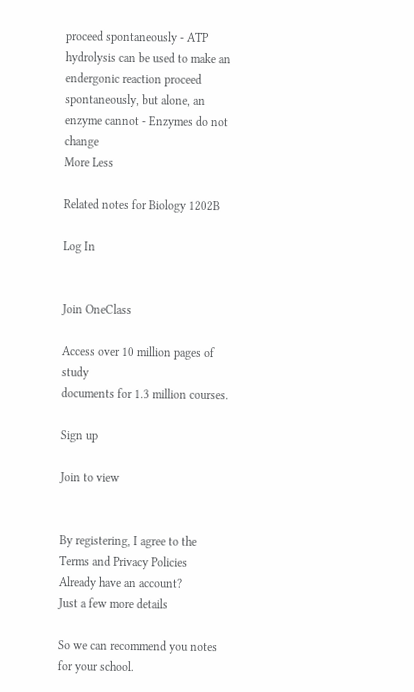proceed spontaneously - ATP hydrolysis can be used to make an endergonic reaction proceed spontaneously, but alone, an enzyme cannot - Enzymes do not change
More Less

Related notes for Biology 1202B

Log In


Join OneClass

Access over 10 million pages of study
documents for 1.3 million courses.

Sign up

Join to view


By registering, I agree to the Terms and Privacy Policies
Already have an account?
Just a few more details

So we can recommend you notes for your school.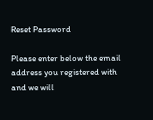Reset Password

Please enter below the email address you registered with and we will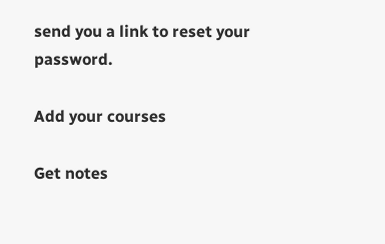send you a link to reset your password.

Add your courses

Get notes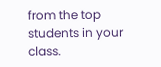from the top students in your class.